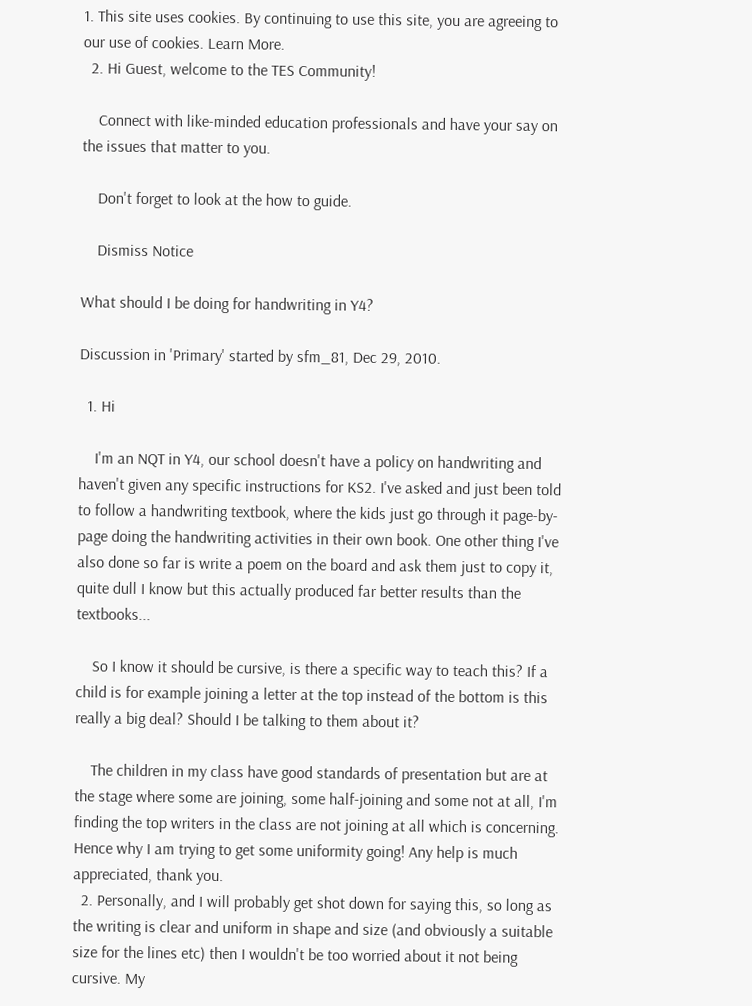1. This site uses cookies. By continuing to use this site, you are agreeing to our use of cookies. Learn More.
  2. Hi Guest, welcome to the TES Community!

    Connect with like-minded education professionals and have your say on the issues that matter to you.

    Don't forget to look at the how to guide.

    Dismiss Notice

What should I be doing for handwriting in Y4?

Discussion in 'Primary' started by sfm_81, Dec 29, 2010.

  1. Hi

    I'm an NQT in Y4, our school doesn't have a policy on handwriting and haven't given any specific instructions for KS2. I've asked and just been told to follow a handwriting textbook, where the kids just go through it page-by-page doing the handwriting activities in their own book. One other thing I've also done so far is write a poem on the board and ask them just to copy it, quite dull I know but this actually produced far better results than the textbooks...

    So I know it should be cursive, is there a specific way to teach this? If a child is for example joining a letter at the top instead of the bottom is this really a big deal? Should I be talking to them about it?

    The children in my class have good standards of presentation but are at the stage where some are joining, some half-joining and some not at all, I'm finding the top writers in the class are not joining at all which is concerning. Hence why I am trying to get some uniformity going! Any help is much appreciated, thank you.
  2. Personally, and I will probably get shot down for saying this, so long as the writing is clear and uniform in shape and size (and obviously a suitable size for the lines etc) then I wouldn't be too worried about it not being cursive. My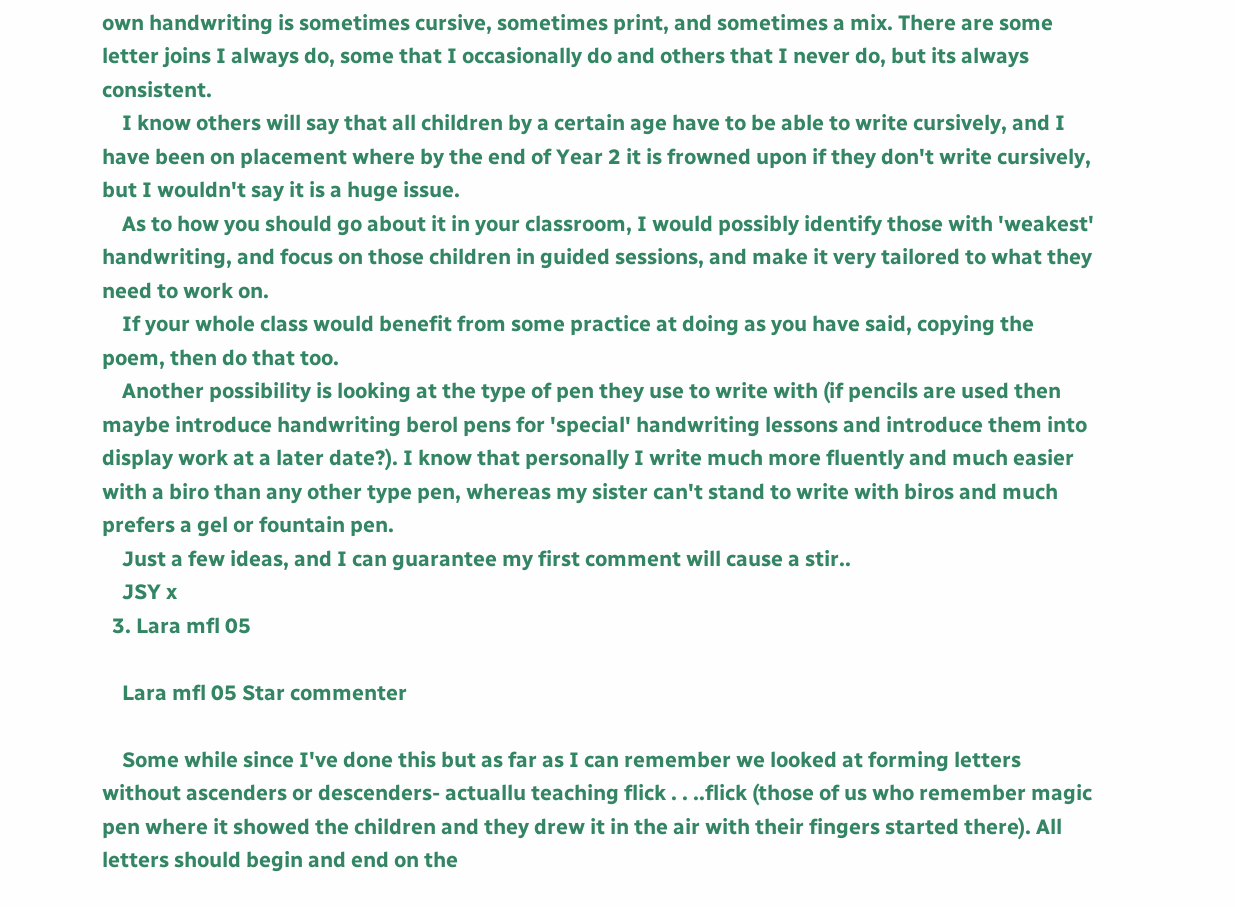own handwriting is sometimes cursive, sometimes print, and sometimes a mix. There are some letter joins I always do, some that I occasionally do and others that I never do, but its always consistent.
    I know others will say that all children by a certain age have to be able to write cursively, and I have been on placement where by the end of Year 2 it is frowned upon if they don't write cursively, but I wouldn't say it is a huge issue.
    As to how you should go about it in your classroom, I would possibly identify those with 'weakest' handwriting, and focus on those children in guided sessions, and make it very tailored to what they need to work on.
    If your whole class would benefit from some practice at doing as you have said, copying the poem, then do that too.
    Another possibility is looking at the type of pen they use to write with (if pencils are used then maybe introduce handwriting berol pens for 'special' handwriting lessons and introduce them into display work at a later date?). I know that personally I write much more fluently and much easier with a biro than any other type pen, whereas my sister can't stand to write with biros and much prefers a gel or fountain pen.
    Just a few ideas, and I can guarantee my first comment will cause a stir..
    JSY x
  3. Lara mfl 05

    Lara mfl 05 Star commenter

    Some while since I've done this but as far as I can remember we looked at forming letters without ascenders or descenders- actuallu teaching flick . . ..flick (those of us who remember magic pen where it showed the children and they drew it in the air with their fingers started there). All letters should begin and end on the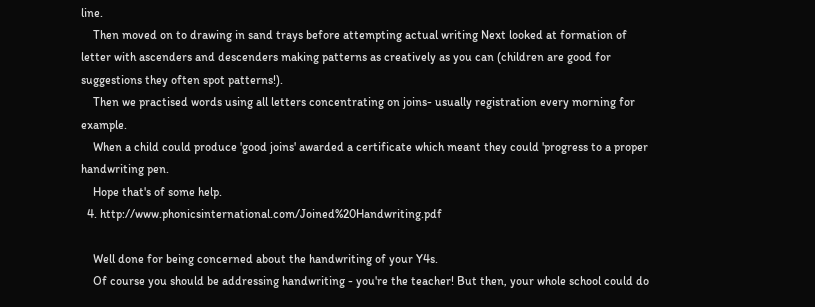line.
    Then moved on to drawing in sand trays before attempting actual writing Next looked at formation of letter with ascenders and descenders making patterns as creatively as you can (children are good for suggestions they often spot patterns!).
    Then we practised words using all letters concentrating on joins- usually registration every morning for example.
    When a child could produce 'good joins' awarded a certificate which meant they could 'progress to a proper handwriting pen.
    Hope that's of some help.
  4. http://www.phonicsinternational.com/Joined%20Handwriting.pdf

    Well done for being concerned about the handwriting of your Y4s.
    Of course you should be addressing handwriting - you're the teacher! But then, your whole school could do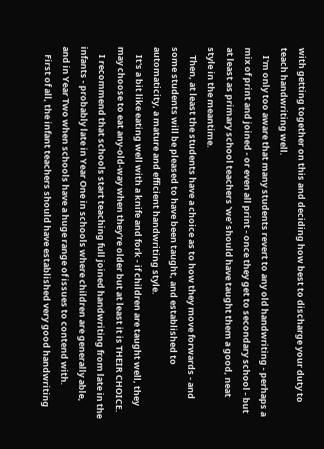with getting together on this and deciding how best to discharge your duty to teach handwriting well.
    I'm only too aware that many students revert to any old handwriting - perhaps a mix of print and joined - or even all print - once they get to secondary school - but at least as primary school teachers 'we' should have taught them a good, neat style in the meantime.
    Then, at least the students have a choice as to how they move forwards - and some students will be pleased to have been taught, and established to automaticity, a mature and efficient handwriting style.
    It's a bit like eating well with a knife and fork - if children are taught well, they may choose to eat any-old-way when they're older but at least it is THEIR CHOICE.
    I recommend that schools start teaching full joined handwriting from late in the infants - probably late in Year One in schools where children are generally able, and in Year Two when schools have a huge range of issues to contend with.
    First of all, the infant teachers should have established very good handwriting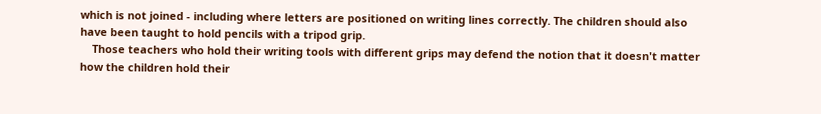which is not joined - including where letters are positioned on writing lines correctly. The children should also have been taught to hold pencils with a tripod grip.
    Those teachers who hold their writing tools with different grips may defend the notion that it doesn't matter how the children hold their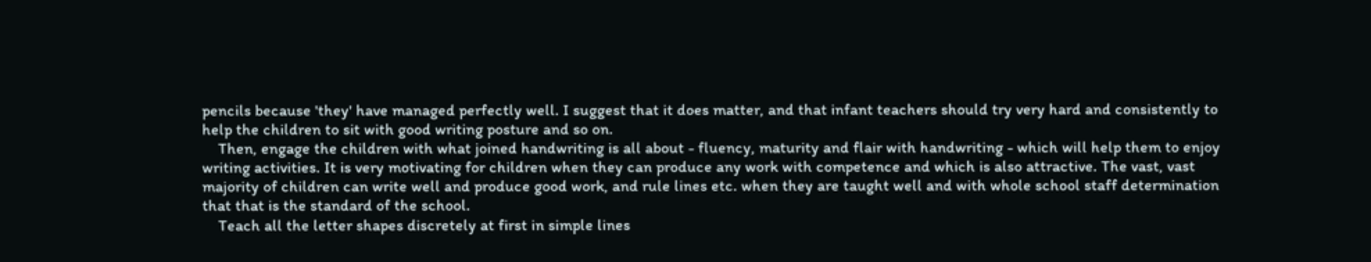pencils because 'they' have managed perfectly well. I suggest that it does matter, and that infant teachers should try very hard and consistently to help the children to sit with good writing posture and so on.
    Then, engage the children with what joined handwriting is all about - fluency, maturity and flair with handwriting - which will help them to enjoy writing activities. It is very motivating for children when they can produce any work with competence and which is also attractive. The vast, vast majority of children can write well and produce good work, and rule lines etc. when they are taught well and with whole school staff determination that that is the standard of the school.
    Teach all the letter shapes discretely at first in simple lines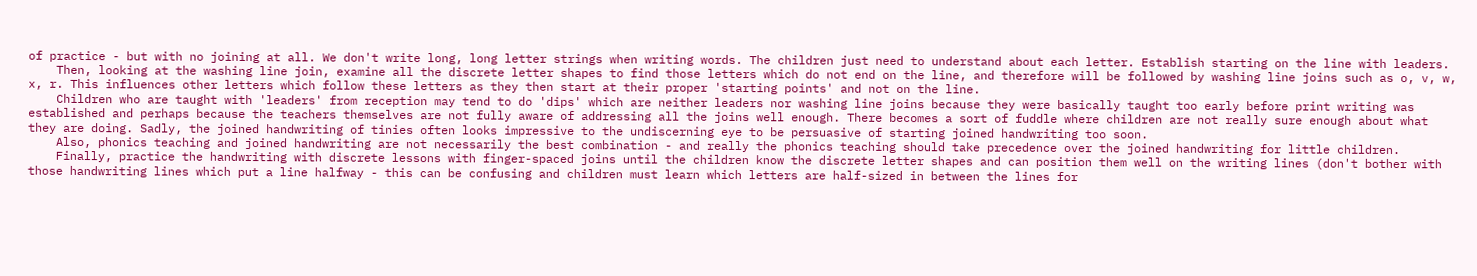of practice - but with no joining at all. We don't write long, long letter strings when writing words. The children just need to understand about each letter. Establish starting on the line with leaders.
    Then, looking at the washing line join, examine all the discrete letter shapes to find those letters which do not end on the line, and therefore will be followed by washing line joins such as o, v, w, x, r. This influences other letters which follow these letters as they then start at their proper 'starting points' and not on the line.
    Children who are taught with 'leaders' from reception may tend to do 'dips' which are neither leaders nor washing line joins because they were basically taught too early before print writing was established and perhaps because the teachers themselves are not fully aware of addressing all the joins well enough. There becomes a sort of fuddle where children are not really sure enough about what they are doing. Sadly, the joined handwriting of tinies often looks impressive to the undiscerning eye to be persuasive of starting joined handwriting too soon.
    Also, phonics teaching and joined handwriting are not necessarily the best combination - and really the phonics teaching should take precedence over the joined handwriting for little children.
    Finally, practice the handwriting with discrete lessons with finger-spaced joins until the children know the discrete letter shapes and can position them well on the writing lines (don't bother with those handwriting lines which put a line halfway - this can be confusing and children must learn which letters are half-sized in between the lines for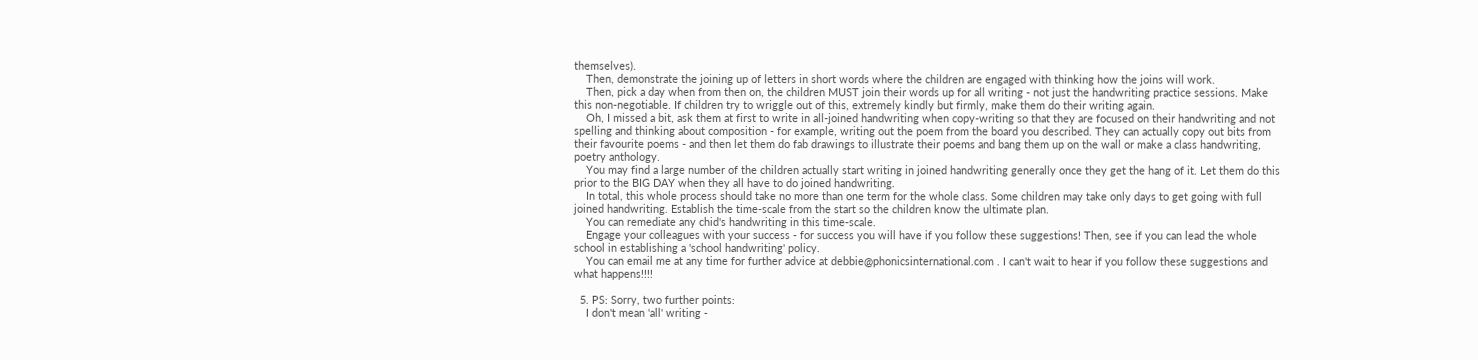themselves).
    Then, demonstrate the joining up of letters in short words where the children are engaged with thinking how the joins will work.
    Then, pick a day when from then on, the children MUST join their words up for all writing - not just the handwriting practice sessions. Make this non-negotiable. If children try to wriggle out of this, extremely kindly but firmly, make them do their writing again.
    Oh, I missed a bit, ask them at first to write in all-joined handwriting when copy-writing so that they are focused on their handwriting and not spelling and thinking about composition - for example, writing out the poem from the board you described. They can actually copy out bits from their favourite poems - and then let them do fab drawings to illustrate their poems and bang them up on the wall or make a class handwriting, poetry anthology.
    You may find a large number of the children actually start writing in joined handwriting generally once they get the hang of it. Let them do this prior to the BIG DAY when they all have to do joined handwriting.
    In total, this whole process should take no more than one term for the whole class. Some children may take only days to get going with full joined handwriting. Establish the time-scale from the start so the children know the ultimate plan.
    You can remediate any chid's handwriting in this time-scale.
    Engage your colleagues with your success - for success you will have if you follow these suggestions! Then, see if you can lead the whole school in establishing a 'school handwriting' policy.
    You can email me at any time for further advice at debbie@phonicsinternational.com . I can't wait to hear if you follow these suggestions and what happens!!!!

  5. PS: Sorry, two further points:
    I don't mean 'all' writing -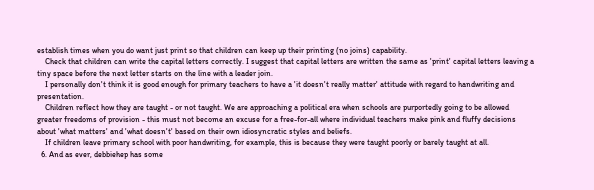establish times when you do want just print so that children can keep up their printing (no joins) capability.
    Check that children can write the capital letters correctly. I suggest that capital letters are written the same as 'print' capital letters leaving a tiny space before the next letter starts on the line with a leader join.
    I personally don't think it is good enough for primary teachers to have a 'it doesn't really matter' attitude with regard to handwriting and presentation.
    Children reflect how they are taught - or not taught. We are approaching a political era when schools are purportedly going to be allowed greater freedoms of provision - this must not become an excuse for a free-for-all where individual teachers make pink and fluffy decisions about 'what matters' and 'what doesn't' based on their own idiosyncratic styles and beliefs.
    If children leave primary school with poor handwriting, for example, this is because they were taught poorly or barely taught at all.
  6. And as ever, debbiehep has some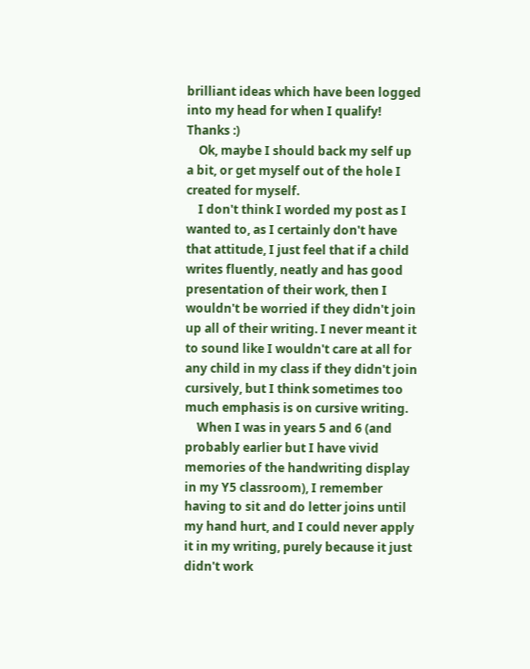brilliant ideas which have been logged into my head for when I qualify! Thanks :)
    Ok, maybe I should back my self up a bit, or get myself out of the hole I created for myself.
    I don't think I worded my post as I wanted to, as I certainly don't have that attitude, I just feel that if a child writes fluently, neatly and has good presentation of their work, then I wouldn't be worried if they didn't join up all of their writing. I never meant it to sound like I wouldn't care at all for any child in my class if they didn't join cursively, but I think sometimes too much emphasis is on cursive writing.
    When I was in years 5 and 6 (and probably earlier but I have vivid memories of the handwriting display in my Y5 classroom), I remember having to sit and do letter joins until my hand hurt, and I could never apply it in my writing, purely because it just didn't work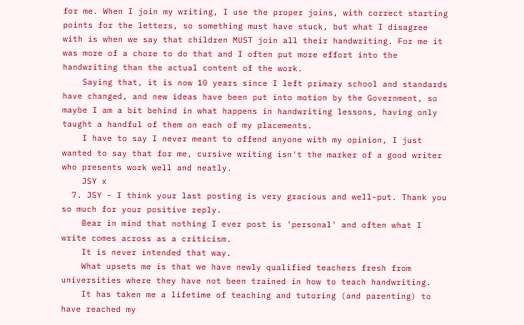for me. When I join my writing, I use the proper joins, with correct starting points for the letters, so something must have stuck, but what I disagree with is when we say that children MUST join all their handwriting. For me it was more of a chore to do that and I often put more effort into the handwriting than the actual content of the work.
    Saying that, it is now 10 years since I left primary school and standards have changed, and new ideas have been put into motion by the Government, so maybe I am a bit behind in what happens in handwriting lessons, having only taught a handful of them on each of my placements.
    I have to say I never meant to offend anyone with my opinion, I just wanted to say that for me, cursive writing isn't the marker of a good writer who presents work well and neatly.
    JSY x
  7. JSY - I think your last posting is very gracious and well-put. Thank you so much for your positive reply.
    Bear in mind that nothing I ever post is 'personal' and often what I write comes across as a criticism.
    It is never intended that way.
    What upsets me is that we have newly qualified teachers fresh from universities where they have not been trained in how to teach handwriting.
    It has taken me a lifetime of teaching and tutoring (and parenting) to have reached my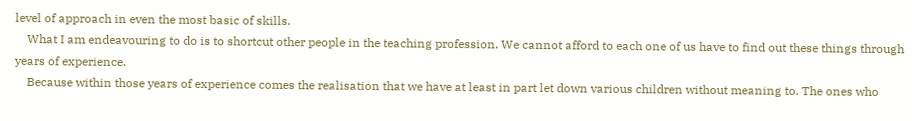level of approach in even the most basic of skills.
    What I am endeavouring to do is to shortcut other people in the teaching profession. We cannot afford to each one of us have to find out these things through years of experience.
    Because within those years of experience comes the realisation that we have at least in part let down various children without meaning to. The ones who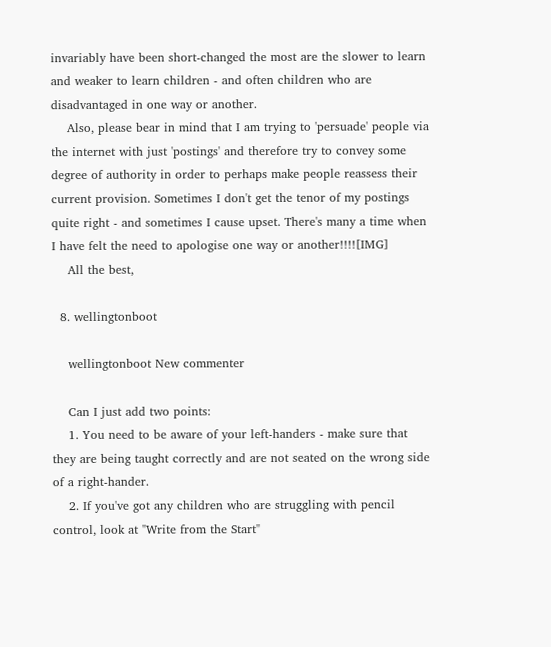invariably have been short-changed the most are the slower to learn and weaker to learn children - and often children who are disadvantaged in one way or another.
    Also, please bear in mind that I am trying to 'persuade' people via the internet with just 'postings' and therefore try to convey some degree of authority in order to perhaps make people reassess their current provision. Sometimes I don't get the tenor of my postings quite right - and sometimes I cause upset. There's many a time when I have felt the need to apologise one way or another!!!![IMG]
    All the best,

  8. wellingtonboot

    wellingtonboot New commenter

    Can I just add two points:
    1. You need to be aware of your left-handers - make sure that they are being taught correctly and are not seated on the wrong side of a right-hander.
    2. If you've got any children who are struggling with pencil control, look at "Write from the Start"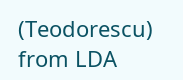(Teodorescu) from LDA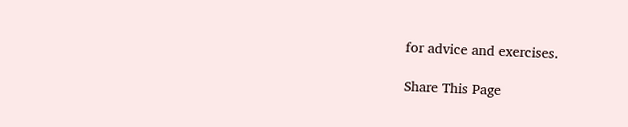for advice and exercises.

Share This Page